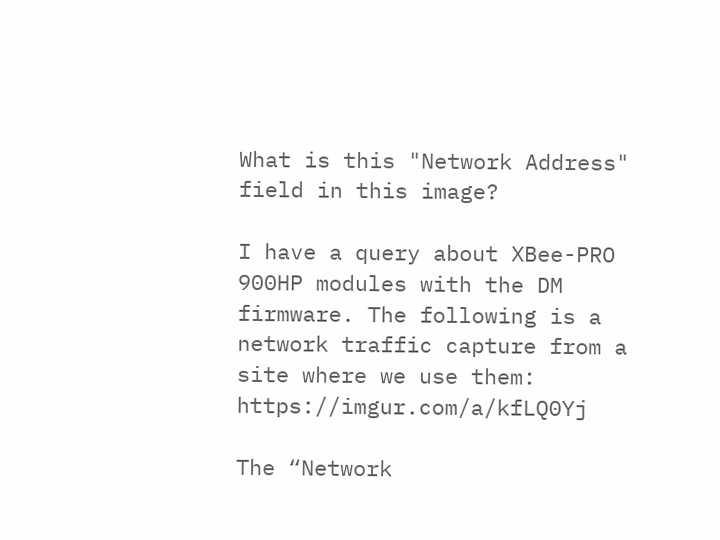What is this "Network Address" field in this image?

I have a query about XBee-PRO 900HP modules with the DM firmware. The following is a network traffic capture from a site where we use them: https://imgur.com/a/kfLQ0Yj

The “Network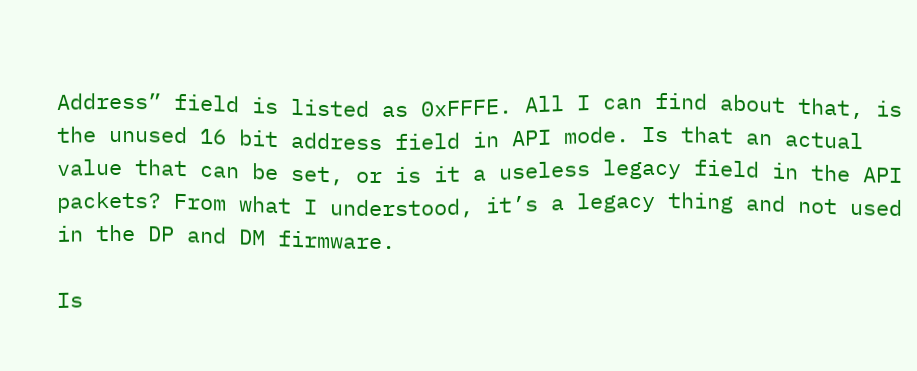Address” field is listed as 0xFFFE. All I can find about that, is the unused 16 bit address field in API mode. Is that an actual value that can be set, or is it a useless legacy field in the API packets? From what I understood, it’s a legacy thing and not used in the DP and DM firmware.

Is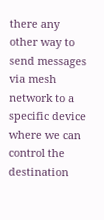there any other way to send messages via mesh network to a specific device where we can control the destination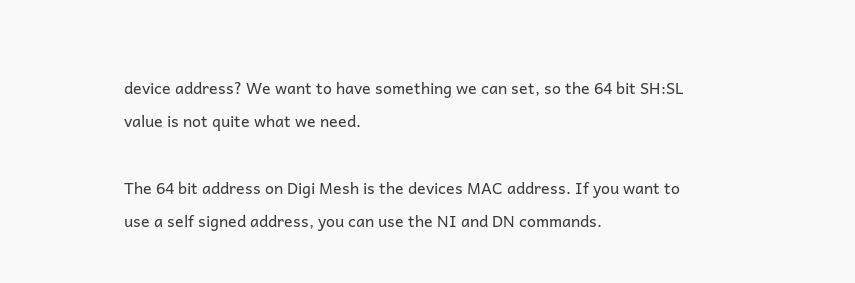device address? We want to have something we can set, so the 64 bit SH:SL value is not quite what we need.

The 64 bit address on Digi Mesh is the devices MAC address. If you want to use a self signed address, you can use the NI and DN commands.